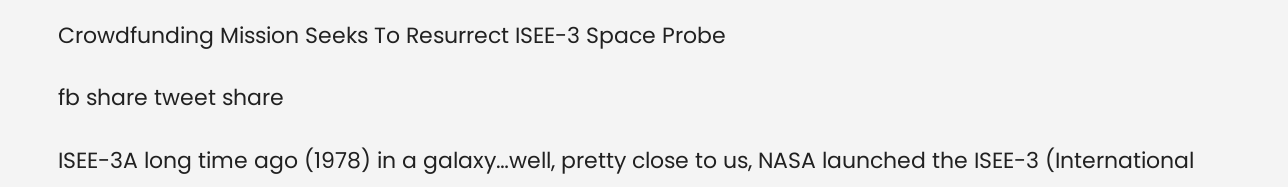Crowdfunding Mission Seeks To Resurrect ISEE-3 Space Probe

fb share tweet share

ISEE-3A long time ago (1978) in a galaxy…well, pretty close to us, NASA launched the ISEE-3 (International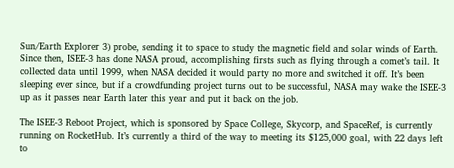Sun/Earth Explorer 3) probe, sending it to space to study the magnetic field and solar winds of Earth. Since then, ISEE-3 has done NASA proud, accomplishing firsts such as flying through a comet’s tail. It collected data until 1999, when NASA decided it would party no more and switched it off. It’s been sleeping ever since, but if a crowdfunding project turns out to be successful, NASA may wake the ISEE-3 up as it passes near Earth later this year and put it back on the job.

The ISEE-3 Reboot Project, which is sponsored by Space College, Skycorp, and SpaceRef, is currently running on RocketHub. It’s currently a third of the way to meeting its $125,000 goal, with 22 days left to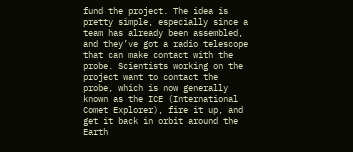fund the project. The idea is pretty simple, especially since a team has already been assembled, and they’ve got a radio telescope that can make contact with the probe. Scientists working on the project want to contact the probe, which is now generally known as the ICE (International Comet Explorer), fire it up, and get it back in orbit around the Earth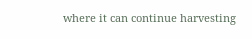where it can continue harvesting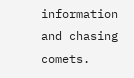information and chasing comets.